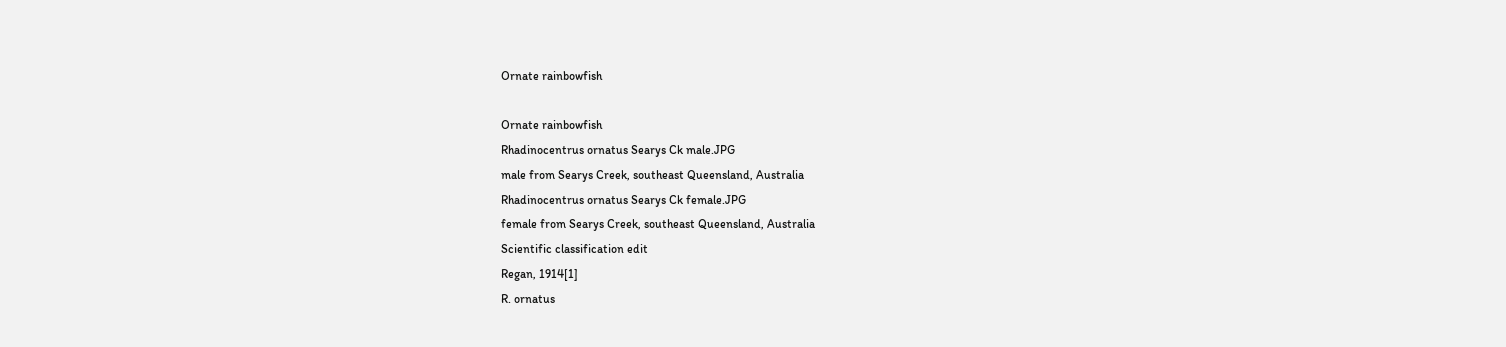Ornate rainbowfish

Ornate rainbowfish
Rhadinocentrus ornatus Searys Ck male.JPG
male from Searys Creek, southeast Queensland, Australia
Rhadinocentrus ornatus Searys Ck female.JPG
female from Searys Creek, southeast Queensland, Australia
Scientific classification edit
Regan, 1914[1]
R. ornatus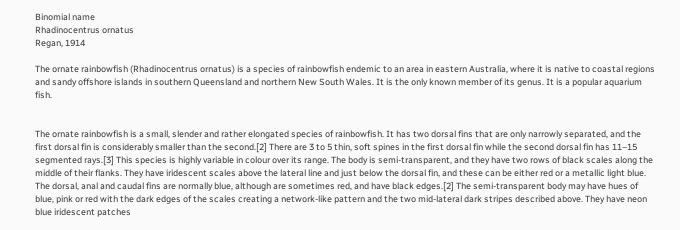Binomial name
Rhadinocentrus ornatus
Regan, 1914

The ornate rainbowfish (Rhadinocentrus ornatus) is a species of rainbowfish endemic to an area in eastern Australia, where it is native to coastal regions and sandy offshore islands in southern Queensland and northern New South Wales. It is the only known member of its genus. It is a popular aquarium fish.


The ornate rainbowfish is a small, slender and rather elongated species of rainbowfish. It has two dorsal fins that are only narrowly separated, and the first dorsal fin is considerably smaller than the second.[2] There are 3 to 5 thin, soft spines in the first dorsal fin while the second dorsal fin has 11–15 segmented rays.[3] This species is highly variable in colour over its range. The body is semi-transparent, and they have two rows of black scales along the middle of their flanks. They have iridescent scales above the lateral line and just below the dorsal fin, and these can be either red or a metallic light blue. The dorsal, anal and caudal fins are normally blue, although are sometimes red, and have black edges.[2] The semi-transparent body may have hues of blue, pink or red with the dark edges of the scales creating a network-like pattern and the two mid-lateral dark stripes described above. They have neon blue iridescent patches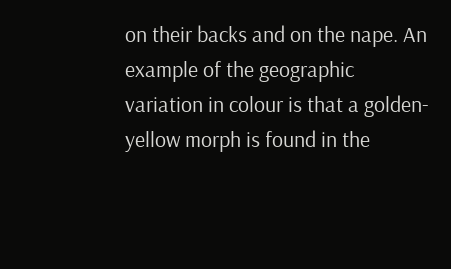on their backs and on the nape. An example of the geographic variation in colour is that a golden-yellow morph is found in the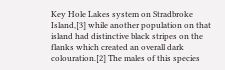Key Hole Lakes system on Stradbroke Island,[3] while another population on that island had distinctive black stripes on the flanks which created an overall dark colouration.[2] The males of this species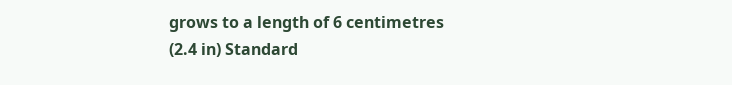grows to a length of 6 centimetres (2.4 in) Standard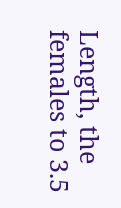Length, the females to 3.5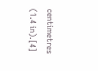centimetres (1.4 in).[4]